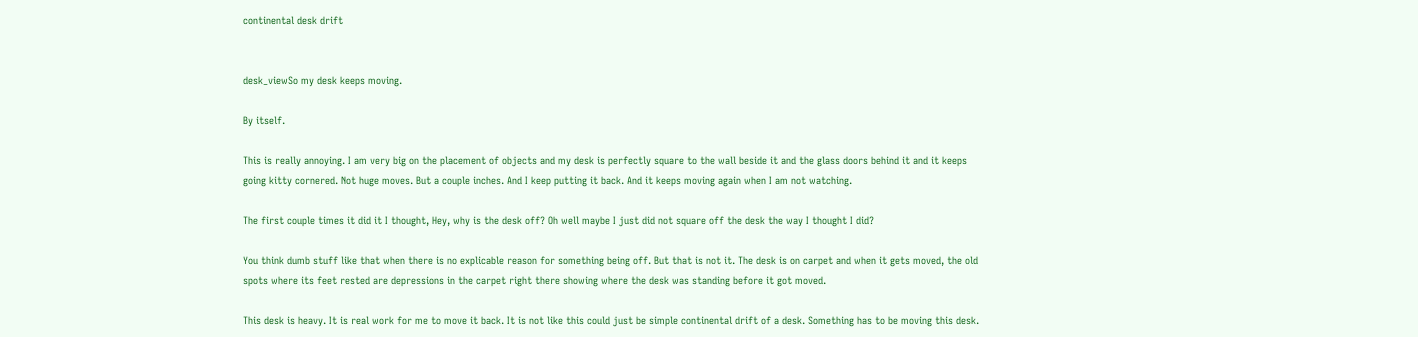continental desk drift


desk_viewSo my desk keeps moving.

By itself.

This is really annoying. I am very big on the placement of objects and my desk is perfectly square to the wall beside it and the glass doors behind it and it keeps going kitty cornered. Not huge moves. But a couple inches. And I keep putting it back. And it keeps moving again when I am not watching.

The first couple times it did it I thought, Hey, why is the desk off? Oh well maybe I just did not square off the desk the way I thought I did?

You think dumb stuff like that when there is no explicable reason for something being off. But that is not it. The desk is on carpet and when it gets moved, the old spots where its feet rested are depressions in the carpet right there showing where the desk was standing before it got moved.

This desk is heavy. It is real work for me to move it back. It is not like this could just be simple continental drift of a desk. Something has to be moving this desk.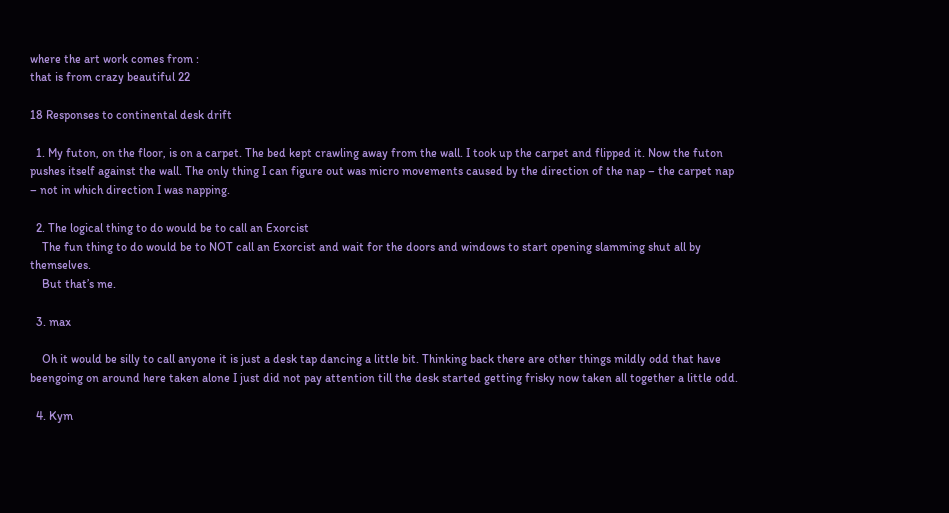where the art work comes from :
that is from crazy beautiful 22

18 Responses to continental desk drift

  1. My futon, on the floor, is on a carpet. The bed kept crawling away from the wall. I took up the carpet and flipped it. Now the futon pushes itself against the wall. The only thing I can figure out was micro movements caused by the direction of the nap – the carpet nap – not in which direction I was napping.

  2. The logical thing to do would be to call an Exorcist
    The fun thing to do would be to NOT call an Exorcist and wait for the doors and windows to start opening slamming shut all by themselves.
    But that’s me.

  3. max

    Oh it would be silly to call anyone it is just a desk tap dancing a little bit. Thinking back there are other things mildly odd that have beengoing on around here taken alone I just did not pay attention till the desk started getting frisky now taken all together a little odd.

  4. Kym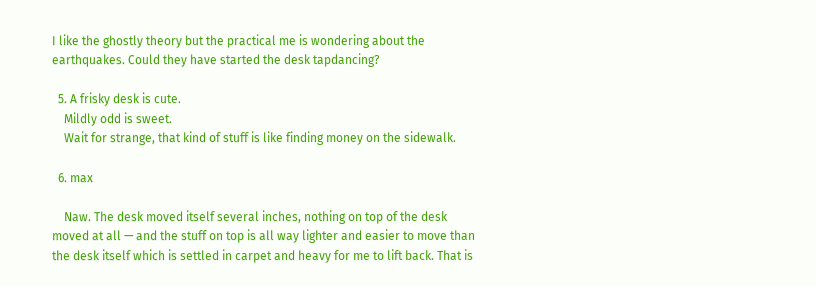I like the ghostly theory but the practical me is wondering about the earthquakes. Could they have started the desk tapdancing?

  5. A frisky desk is cute.
    Mildly odd is sweet.
    Wait for strange, that kind of stuff is like finding money on the sidewalk.

  6. max

    Naw. The desk moved itself several inches, nothing on top of the desk moved at all — and the stuff on top is all way lighter and easier to move than the desk itself which is settled in carpet and heavy for me to lift back. That is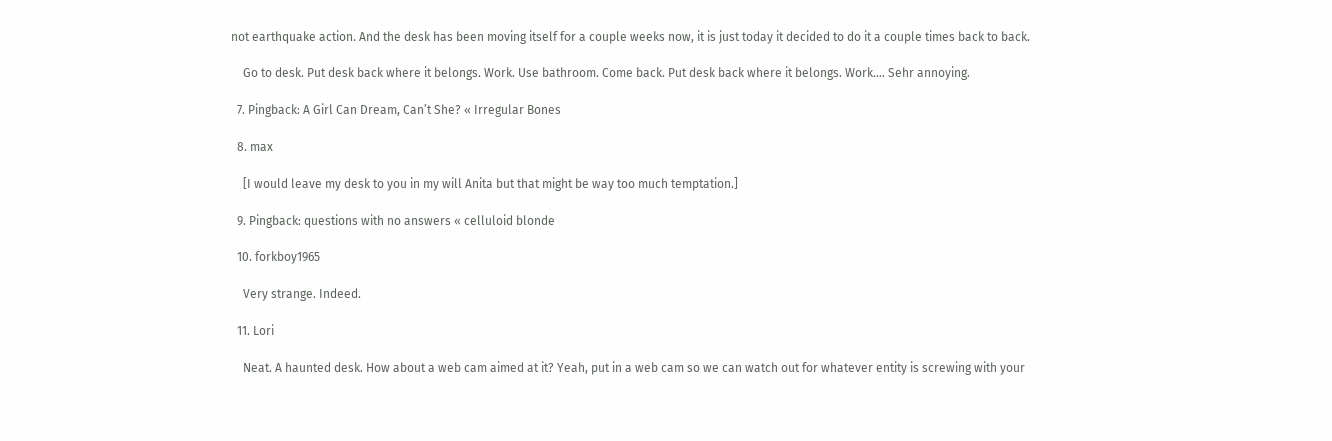not earthquake action. And the desk has been moving itself for a couple weeks now, it is just today it decided to do it a couple times back to back.

    Go to desk. Put desk back where it belongs. Work. Use bathroom. Come back. Put desk back where it belongs. Work…. Sehr annoying.

  7. Pingback: A Girl Can Dream, Can’t She? « Irregular Bones

  8. max

    [I would leave my desk to you in my will Anita but that might be way too much temptation.]

  9. Pingback: questions with no answers « celluloid blonde

  10. forkboy1965

    Very strange. Indeed.

  11. Lori

    Neat. A haunted desk. How about a web cam aimed at it? Yeah, put in a web cam so we can watch out for whatever entity is screwing with your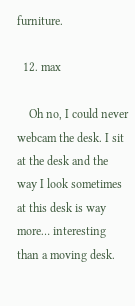furniture.

  12. max

    Oh no, I could never webcam the desk. I sit at the desk and the way I look sometimes at this desk is way more… interesting than a moving desk.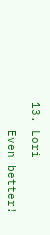13. Lori

    Even better!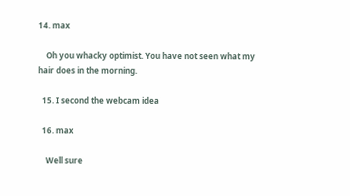14. max

    Oh you whacky optimist. You have not seen what my hair does in the morning.

  15. I second the webcam idea

  16. max

    Well sure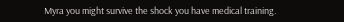Myra you might survive the shock you have medical training.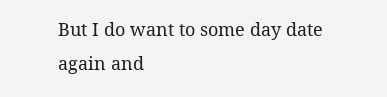But I do want to some day date again and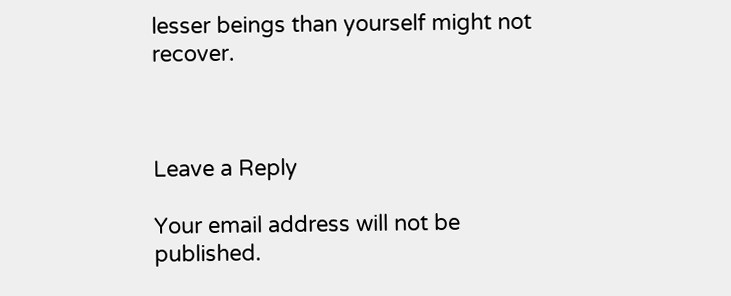lesser beings than yourself might not recover.



Leave a Reply

Your email address will not be published.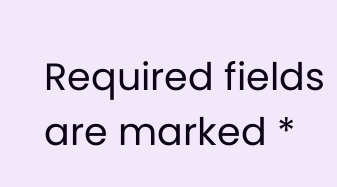Required fields are marked *